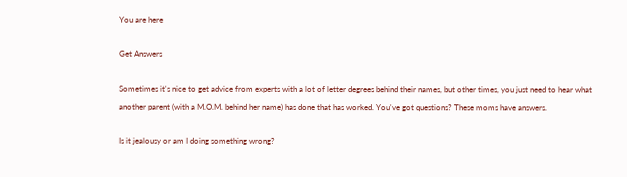You are here

Get Answers

Sometimes it's nice to get advice from experts with a lot of letter degrees behind their names, but other times, you just need to hear what another parent (with a M.O.M. behind her name) has done that has worked. You've got questions? These moms have answers.

Is it jealousy or am I doing something wrong?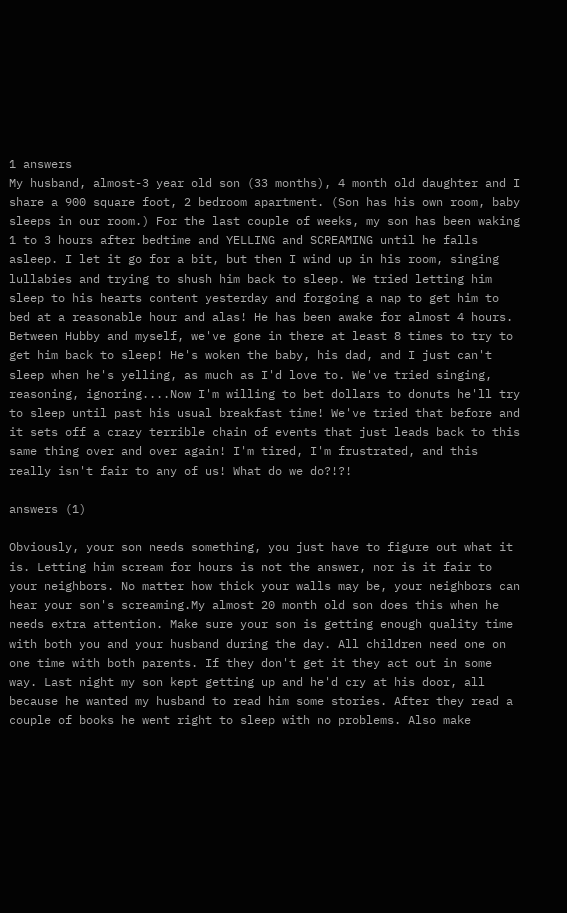1 answers
My husband, almost-3 year old son (33 months), 4 month old daughter and I share a 900 square foot, 2 bedroom apartment. (Son has his own room, baby sleeps in our room.) For the last couple of weeks, my son has been waking 1 to 3 hours after bedtime and YELLING and SCREAMING until he falls asleep. I let it go for a bit, but then I wind up in his room, singing lullabies and trying to shush him back to sleep. We tried letting him sleep to his hearts content yesterday and forgoing a nap to get him to bed at a reasonable hour and alas! He has been awake for almost 4 hours. Between Hubby and myself, we've gone in there at least 8 times to try to get him back to sleep! He's woken the baby, his dad, and I just can't sleep when he's yelling, as much as I'd love to. We've tried singing, reasoning, ignoring....Now I'm willing to bet dollars to donuts he'll try to sleep until past his usual breakfast time! We've tried that before and it sets off a crazy terrible chain of events that just leads back to this same thing over and over again! I'm tired, I'm frustrated, and this really isn't fair to any of us! What do we do?!?!

answers (1)

Obviously, your son needs something, you just have to figure out what it is. Letting him scream for hours is not the answer, nor is it fair to your neighbors. No matter how thick your walls may be, your neighbors can hear your son's screaming.My almost 20 month old son does this when he needs extra attention. Make sure your son is getting enough quality time with both you and your husband during the day. All children need one on one time with both parents. If they don't get it they act out in some way. Last night my son kept getting up and he'd cry at his door, all because he wanted my husband to read him some stories. After they read a couple of books he went right to sleep with no problems. Also make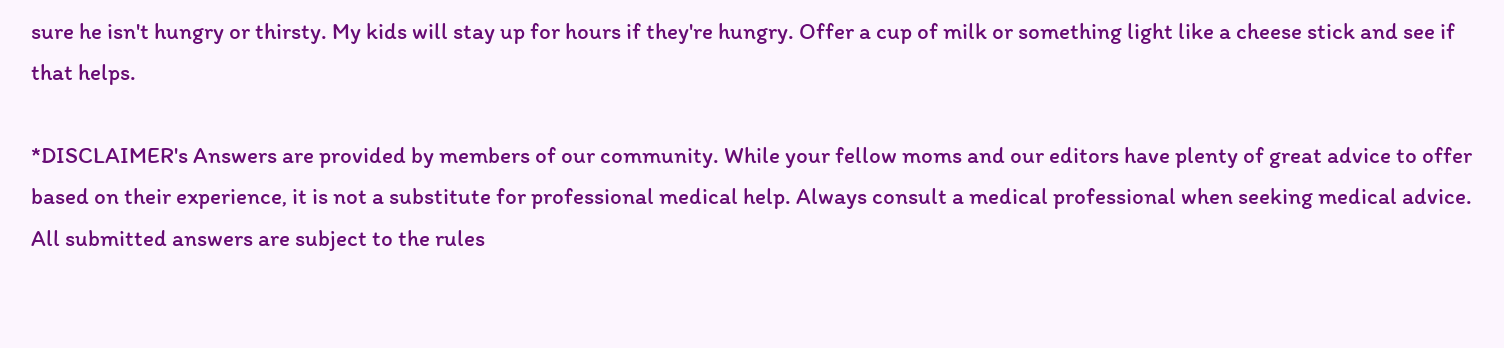sure he isn't hungry or thirsty. My kids will stay up for hours if they're hungry. Offer a cup of milk or something light like a cheese stick and see if that helps.

*DISCLAIMER's Answers are provided by members of our community. While your fellow moms and our editors have plenty of great advice to offer based on their experience, it is not a substitute for professional medical help. Always consult a medical professional when seeking medical advice. All submitted answers are subject to the rules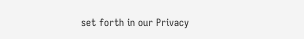set forth in our Privacy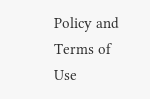Policy and Terms of Use